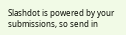Slashdot is powered by your submissions, so send in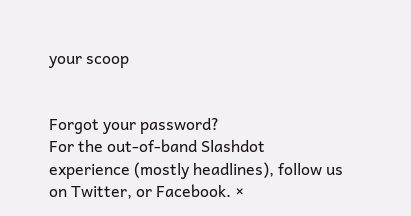your scoop


Forgot your password?
For the out-of-band Slashdot experience (mostly headlines), follow us on Twitter, or Facebook. ×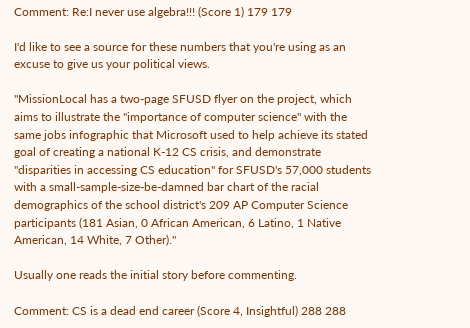Comment: Re:I never use algebra!!! (Score 1) 179 179

I'd like to see a source for these numbers that you're using as an excuse to give us your political views.

"MissionLocal has a two-page SFUSD flyer on the project, which aims to illustrate the "importance of computer science" with the same jobs infographic that Microsoft used to help achieve its stated goal of creating a national K-12 CS crisis, and demonstrate "disparities in accessing CS education" for SFUSD's 57,000 students with a small-sample-size-be-damned bar chart of the racial demographics of the school district's 209 AP Computer Science participants (181 Asian, 0 African American, 6 Latino, 1 Native American, 14 White, 7 Other)."

Usually one reads the initial story before commenting.

Comment: CS is a dead end career (Score 4, Insightful) 288 288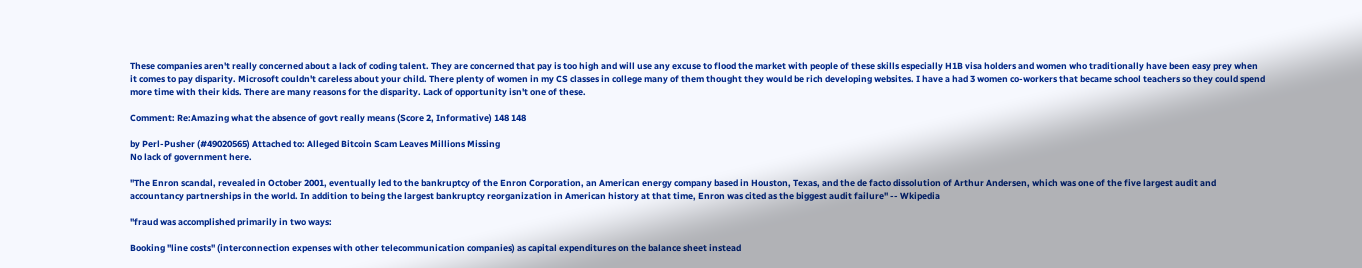These companies aren't really concerned about a lack of coding talent. They are concerned that pay is too high and will use any excuse to flood the market with people of these skills especially H1B visa holders and women who traditionally have been easy prey when it comes to pay disparity. Microsoft couldn't careless about your child. There plenty of women in my CS classes in college many of them thought they would be rich developing websites. I have a had 3 women co-workers that became school teachers so they could spend more time with their kids. There are many reasons for the disparity. Lack of opportunity isn't one of these.

Comment: Re:Amazing what the absence of govt really means (Score 2, Informative) 148 148

by Perl-Pusher (#49020565) Attached to: Alleged Bitcoin Scam Leaves Millions Missing
No lack of government here.

"The Enron scandal, revealed in October 2001, eventually led to the bankruptcy of the Enron Corporation, an American energy company based in Houston, Texas, and the de facto dissolution of Arthur Andersen, which was one of the five largest audit and accountancy partnerships in the world. In addition to being the largest bankruptcy reorganization in American history at that time, Enron was cited as the biggest audit failure" -- Wkipedia

"fraud was accomplished primarily in two ways:

Booking "line costs" (interconnection expenses with other telecommunication companies) as capital expenditures on the balance sheet instead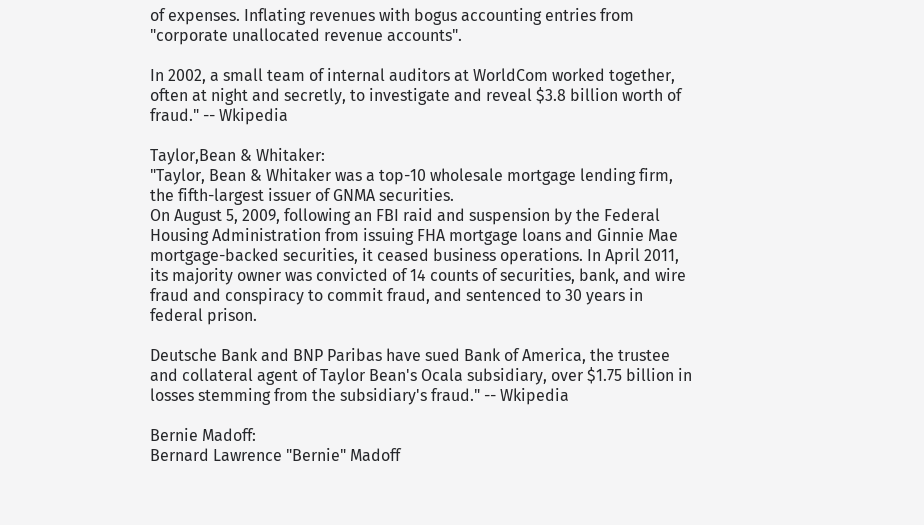of expenses. Inflating revenues with bogus accounting entries from "corporate unallocated revenue accounts".

In 2002, a small team of internal auditors at WorldCom worked together, often at night and secretly, to investigate and reveal $3.8 billion worth of fraud." -- Wkipedia

Taylor,Bean & Whitaker:
"Taylor, Bean & Whitaker was a top-10 wholesale mortgage lending firm, the fifth-largest issuer of GNMA securities.
On August 5, 2009, following an FBI raid and suspension by the Federal Housing Administration from issuing FHA mortgage loans and Ginnie Mae mortgage-backed securities, it ceased business operations. In April 2011, its majority owner was convicted of 14 counts of securities, bank, and wire fraud and conspiracy to commit fraud, and sentenced to 30 years in federal prison.

Deutsche Bank and BNP Paribas have sued Bank of America, the trustee and collateral agent of Taylor Bean's Ocala subsidiary, over $1.75 billion in losses stemming from the subsidiary's fraud." -- Wkipedia

Bernie Madoff:
Bernard Lawrence "Bernie" Madoff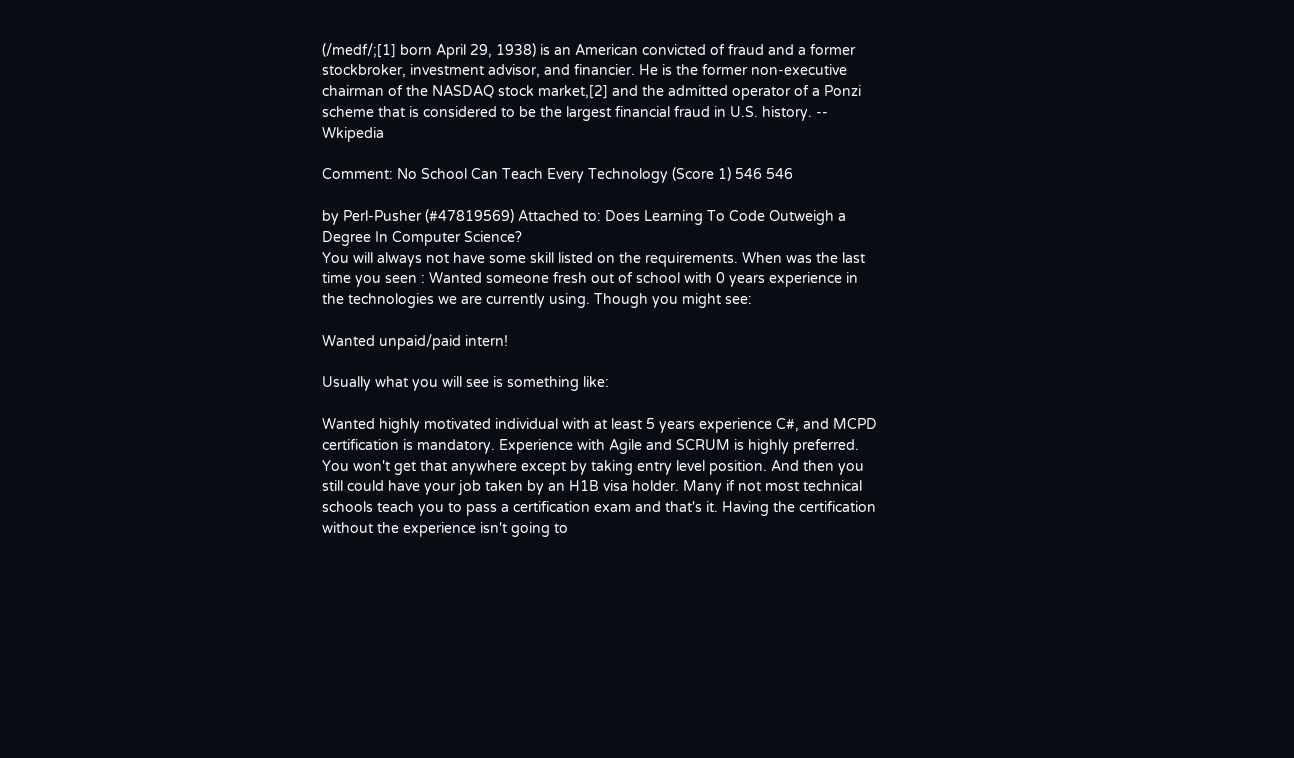(/medf/;[1] born April 29, 1938) is an American convicted of fraud and a former stockbroker, investment advisor, and financier. He is the former non-executive chairman of the NASDAQ stock market,[2] and the admitted operator of a Ponzi scheme that is considered to be the largest financial fraud in U.S. history. -- Wkipedia

Comment: No School Can Teach Every Technology (Score 1) 546 546

by Perl-Pusher (#47819569) Attached to: Does Learning To Code Outweigh a Degree In Computer Science?
You will always not have some skill listed on the requirements. When was the last time you seen : Wanted someone fresh out of school with 0 years experience in the technologies we are currently using. Though you might see:

Wanted unpaid/paid intern!

Usually what you will see is something like:

Wanted highly motivated individual with at least 5 years experience C#, and MCPD certification is mandatory. Experience with Agile and SCRUM is highly preferred.
You won't get that anywhere except by taking entry level position. And then you still could have your job taken by an H1B visa holder. Many if not most technical schools teach you to pass a certification exam and that's it. Having the certification without the experience isn't going to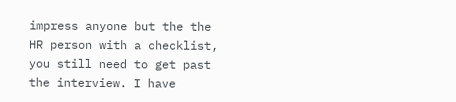impress anyone but the the HR person with a checklist, you still need to get past the interview. I have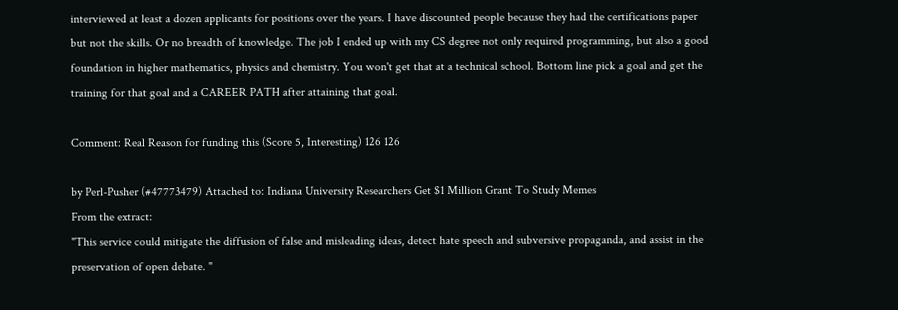interviewed at least a dozen applicants for positions over the years. I have discounted people because they had the certifications paper but not the skills. Or no breadth of knowledge. The job I ended up with my CS degree not only required programming, but also a good foundation in higher mathematics, physics and chemistry. You won't get that at a technical school. Bottom line pick a goal and get the training for that goal and a CAREER PATH after attaining that goal.

Comment: Real Reason for funding this (Score 5, Interesting) 126 126

by Perl-Pusher (#47773479) Attached to: Indiana University Researchers Get $1 Million Grant To Study Memes
From the extract:
"This service could mitigate the diffusion of false and misleading ideas, detect hate speech and subversive propaganda, and assist in the preservation of open debate. "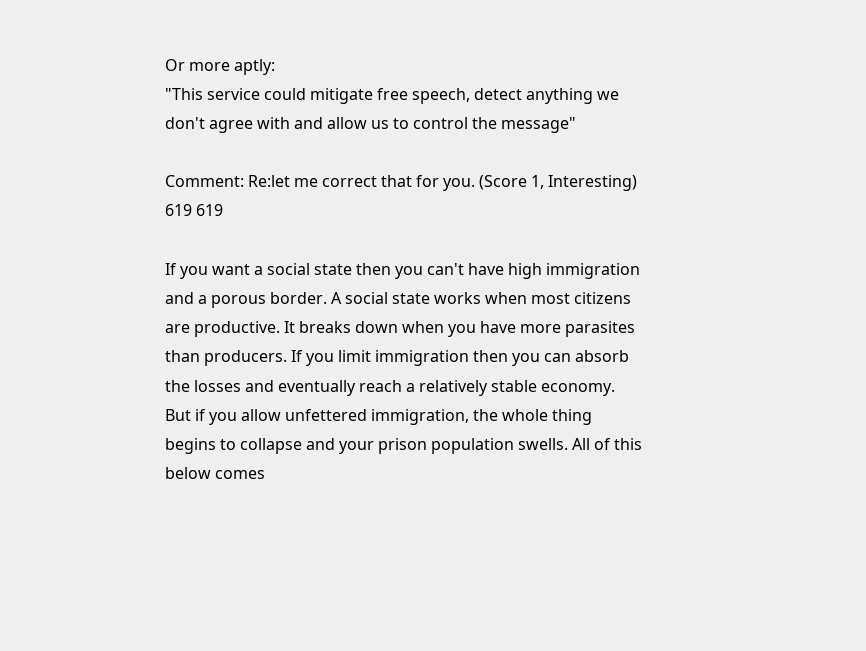Or more aptly:
"This service could mitigate free speech, detect anything we don't agree with and allow us to control the message"

Comment: Re:let me correct that for you. (Score 1, Interesting) 619 619

If you want a social state then you can't have high immigration and a porous border. A social state works when most citizens are productive. It breaks down when you have more parasites than producers. If you limit immigration then you can absorb the losses and eventually reach a relatively stable economy. But if you allow unfettered immigration, the whole thing begins to collapse and your prison population swells. All of this below comes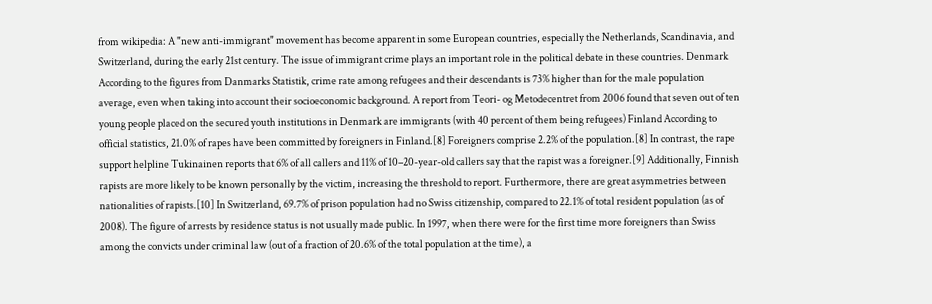from wikipedia: A "new anti-immigrant" movement has become apparent in some European countries, especially the Netherlands, Scandinavia, and Switzerland, during the early 21st century. The issue of immigrant crime plays an important role in the political debate in these countries. Denmark According to the figures from Danmarks Statistik, crime rate among refugees and their descendants is 73% higher than for the male population average, even when taking into account their socioeconomic background. A report from Teori- og Metodecentret from 2006 found that seven out of ten young people placed on the secured youth institutions in Denmark are immigrants (with 40 percent of them being refugees) Finland According to official statistics, 21.0% of rapes have been committed by foreigners in Finland.[8] Foreigners comprise 2.2% of the population.[8] In contrast, the rape support helpline Tukinainen reports that 6% of all callers and 11% of 10–20-year-old callers say that the rapist was a foreigner.[9] Additionally, Finnish rapists are more likely to be known personally by the victim, increasing the threshold to report. Furthermore, there are great asymmetries between nationalities of rapists.[10] In Switzerland, 69.7% of prison population had no Swiss citizenship, compared to 22.1% of total resident population (as of 2008). The figure of arrests by residence status is not usually made public. In 1997, when there were for the first time more foreigners than Swiss among the convicts under criminal law (out of a fraction of 20.6% of the total population at the time), a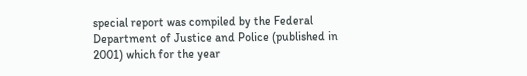special report was compiled by the Federal Department of Justice and Police (published in 2001) which for the year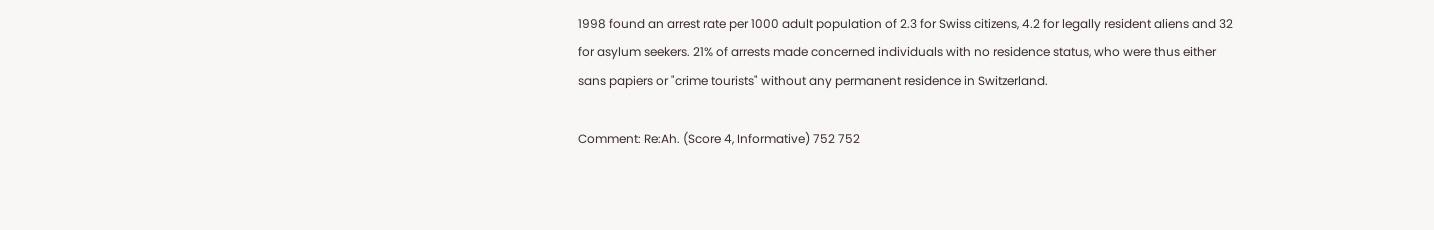1998 found an arrest rate per 1000 adult population of 2.3 for Swiss citizens, 4.2 for legally resident aliens and 32 for asylum seekers. 21% of arrests made concerned individuals with no residence status, who were thus either sans papiers or "crime tourists" without any permanent residence in Switzerland.

Comment: Re:Ah. (Score 4, Informative) 752 752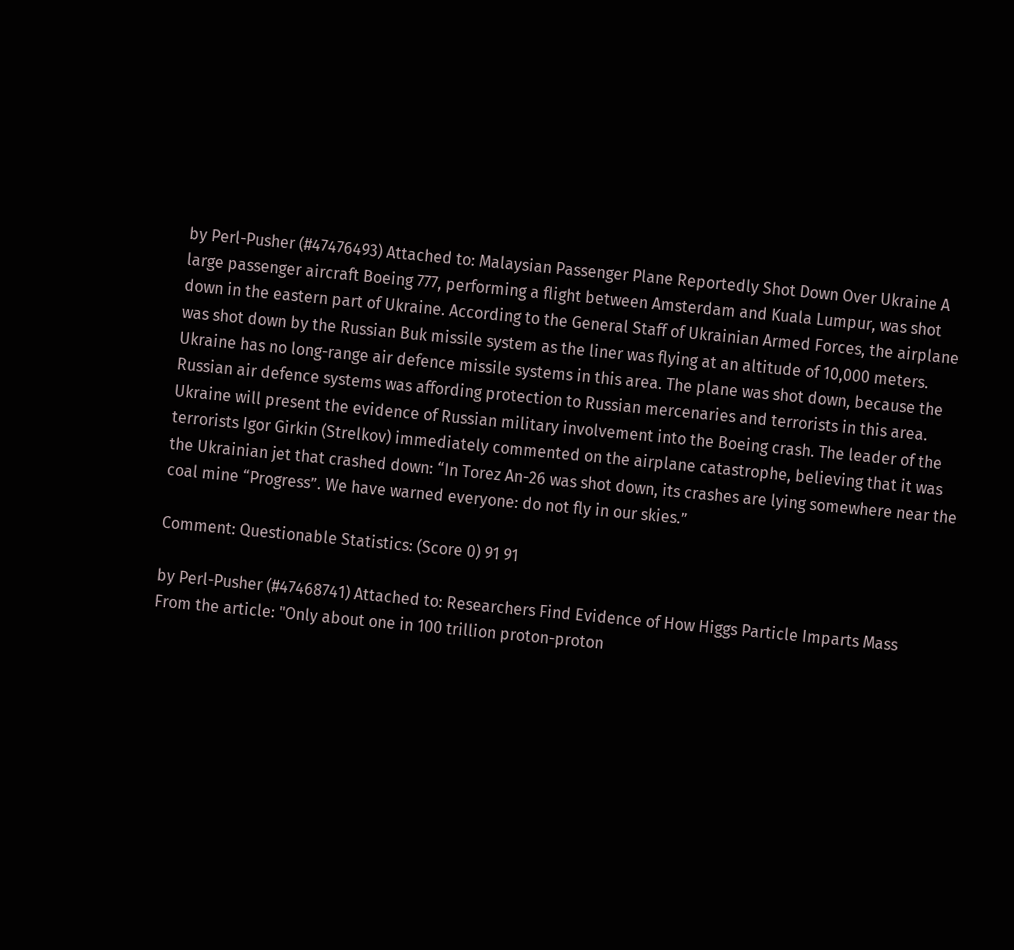by Perl-Pusher (#47476493) Attached to: Malaysian Passenger Plane Reportedly Shot Down Over Ukraine A large passenger aircraft Boeing 777, performing a flight between Amsterdam and Kuala Lumpur, was shot down in the eastern part of Ukraine. According to the General Staff of Ukrainian Armed Forces, the airplane was shot down by the Russian Buk missile system as the liner was flying at an altitude of 10,000 meters. Ukraine has no long-range air defence missile systems in this area. The plane was shot down, because the Russian air defence systems was affording protection to Russian mercenaries and terrorists in this area. Ukraine will present the evidence of Russian military involvement into the Boeing crash. The leader of the terrorists Igor Girkin (Strelkov) immediately commented on the airplane catastrophe, believing that it was the Ukrainian jet that crashed down: “In Torez An-26 was shot down, its crashes are lying somewhere near the coal mine “Progress”. We have warned everyone: do not fly in our skies.”

Comment: Questionable Statistics: (Score 0) 91 91

by Perl-Pusher (#47468741) Attached to: Researchers Find Evidence of How Higgs Particle Imparts Mass
From the article: "Only about one in 100 trillion proton-proton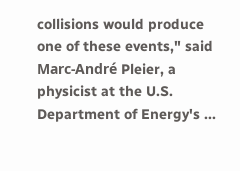collisions would produce one of these events," said Marc-André Pleier, a physicist at the U.S. Department of Energy's ...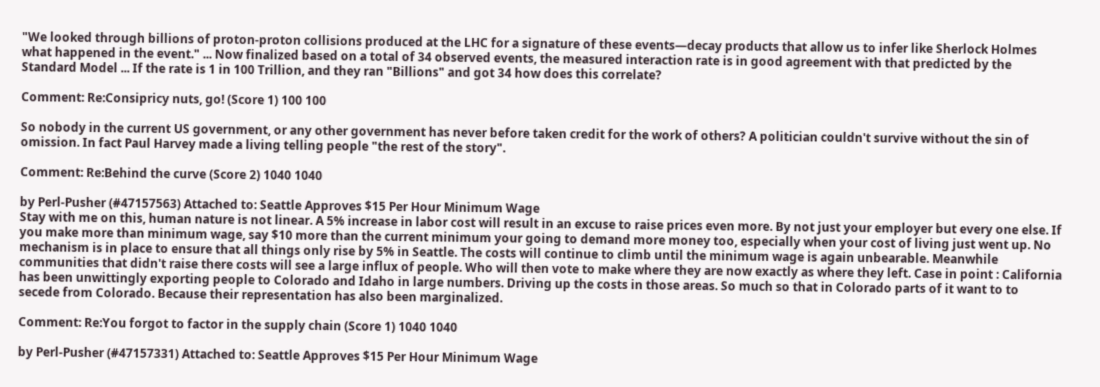"We looked through billions of proton-proton collisions produced at the LHC for a signature of these events—decay products that allow us to infer like Sherlock Holmes what happened in the event." ... Now finalized based on a total of 34 observed events, the measured interaction rate is in good agreement with that predicted by the Standard Model ... If the rate is 1 in 100 Trillion, and they ran "Billions" and got 34 how does this correlate?

Comment: Re:Consipricy nuts, go! (Score 1) 100 100

So nobody in the current US government, or any other government has never before taken credit for the work of others? A politician couldn't survive without the sin of omission. In fact Paul Harvey made a living telling people "the rest of the story".

Comment: Re:Behind the curve (Score 2) 1040 1040

by Perl-Pusher (#47157563) Attached to: Seattle Approves $15 Per Hour Minimum Wage
Stay with me on this, human nature is not linear. A 5% increase in labor cost will result in an excuse to raise prices even more. By not just your employer but every one else. If you make more than minimum wage, say $10 more than the current minimum your going to demand more money too, especially when your cost of living just went up. No mechanism is in place to ensure that all things only rise by 5% in Seattle. The costs will continue to climb until the minimum wage is again unbearable. Meanwhile communities that didn't raise there costs will see a large influx of people. Who will then vote to make where they are now exactly as where they left. Case in point : California has been unwittingly exporting people to Colorado and Idaho in large numbers. Driving up the costs in those areas. So much so that in Colorado parts of it want to to secede from Colorado. Because their representation has also been marginalized.

Comment: Re:You forgot to factor in the supply chain (Score 1) 1040 1040

by Perl-Pusher (#47157331) Attached to: Seattle Approves $15 Per Hour Minimum Wage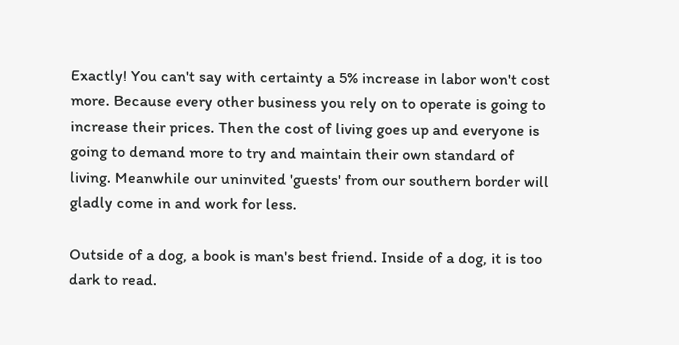Exactly! You can't say with certainty a 5% increase in labor won't cost more. Because every other business you rely on to operate is going to increase their prices. Then the cost of living goes up and everyone is going to demand more to try and maintain their own standard of living. Meanwhile our uninvited 'guests' from our southern border will gladly come in and work for less.

Outside of a dog, a book is man's best friend. Inside of a dog, it is too dark to read.